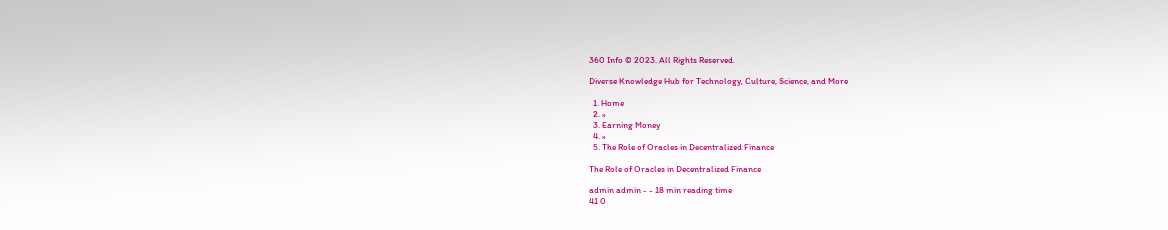360 Info © 2023. All Rights Reserved.

Diverse Knowledge Hub for Technology, Culture, Science, and More

  1. Home
  2. »
  3. Earning Money
  4. »
  5. The Role of Oracles in Decentralized Finance

The Role of Oracles in Decentralized Finance

admin admin - - 18 min reading time
41 0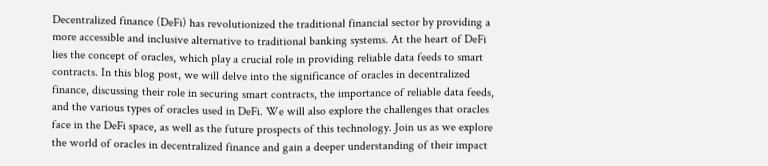Decentralized finance (DeFi) has revolutionized the traditional financial sector by providing a more accessible and inclusive alternative to traditional banking systems. At the heart of DeFi lies the concept of oracles, which play a crucial role in providing reliable data feeds to smart contracts. In this blog post, we will delve into the significance of oracles in decentralized finance, discussing their role in securing smart contracts, the importance of reliable data feeds, and the various types of oracles used in DeFi. We will also explore the challenges that oracles face in the DeFi space, as well as the future prospects of this technology. Join us as we explore the world of oracles in decentralized finance and gain a deeper understanding of their impact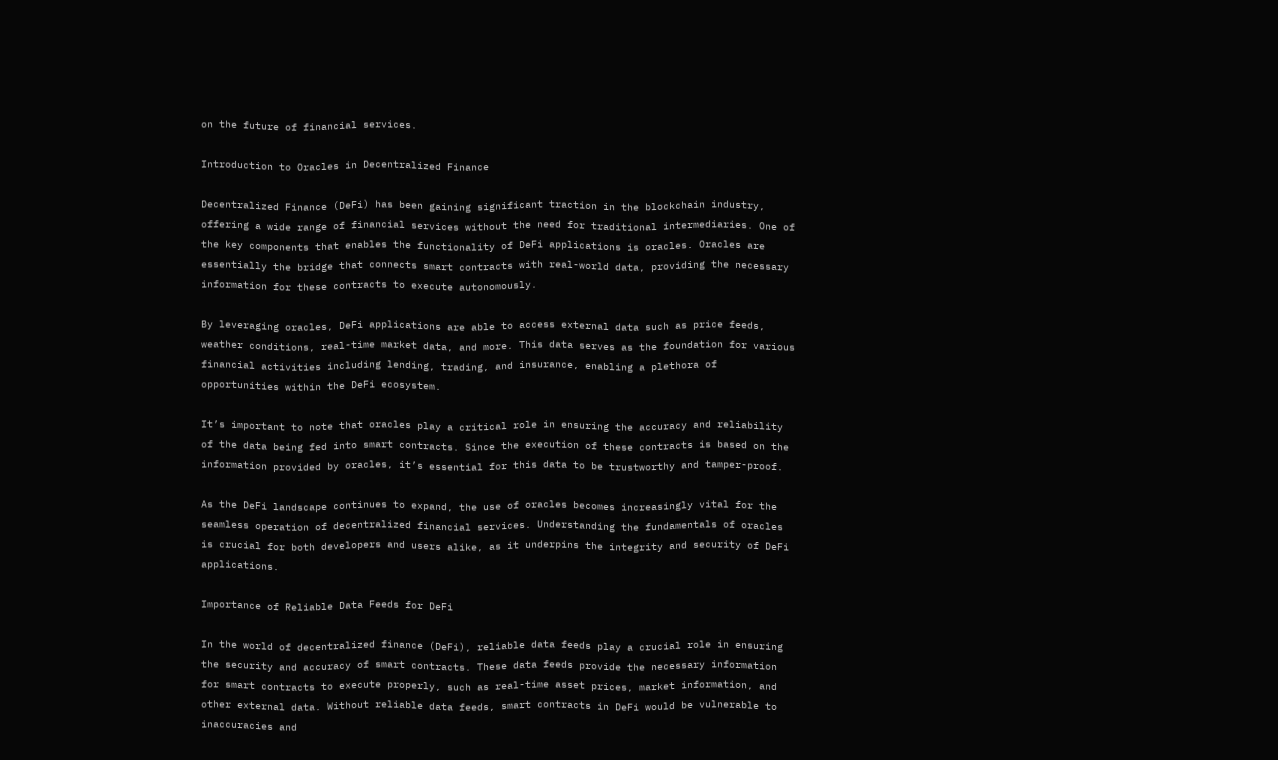on the future of financial services.

Introduction to Oracles in Decentralized Finance

Decentralized Finance (DeFi) has been gaining significant traction in the blockchain industry, offering a wide range of financial services without the need for traditional intermediaries. One of the key components that enables the functionality of DeFi applications is oracles. Oracles are essentially the bridge that connects smart contracts with real-world data, providing the necessary information for these contracts to execute autonomously.

By leveraging oracles, DeFi applications are able to access external data such as price feeds, weather conditions, real-time market data, and more. This data serves as the foundation for various financial activities including lending, trading, and insurance, enabling a plethora of opportunities within the DeFi ecosystem.

It’s important to note that oracles play a critical role in ensuring the accuracy and reliability of the data being fed into smart contracts. Since the execution of these contracts is based on the information provided by oracles, it’s essential for this data to be trustworthy and tamper-proof.

As the DeFi landscape continues to expand, the use of oracles becomes increasingly vital for the seamless operation of decentralized financial services. Understanding the fundamentals of oracles is crucial for both developers and users alike, as it underpins the integrity and security of DeFi applications.

Importance of Reliable Data Feeds for DeFi

In the world of decentralized finance (DeFi), reliable data feeds play a crucial role in ensuring the security and accuracy of smart contracts. These data feeds provide the necessary information for smart contracts to execute properly, such as real-time asset prices, market information, and other external data. Without reliable data feeds, smart contracts in DeFi would be vulnerable to inaccuracies and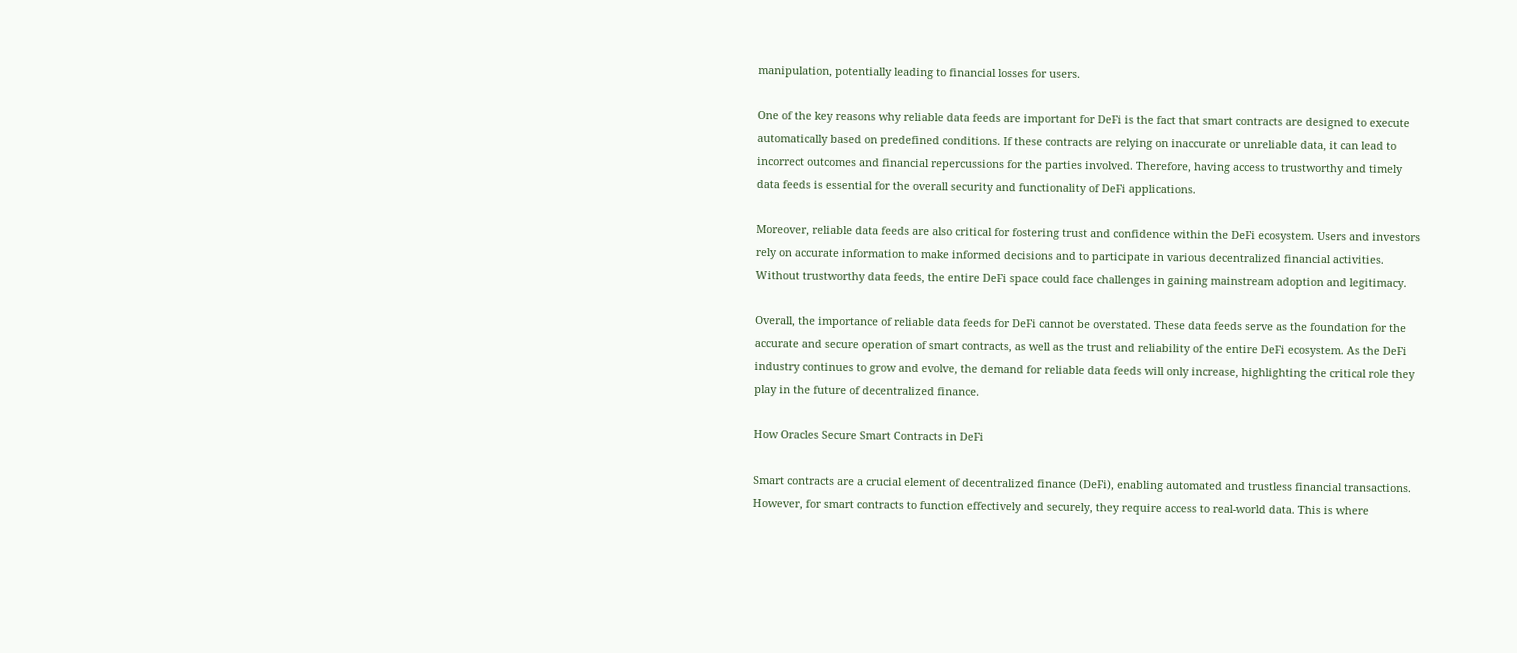manipulation, potentially leading to financial losses for users.

One of the key reasons why reliable data feeds are important for DeFi is the fact that smart contracts are designed to execute automatically based on predefined conditions. If these contracts are relying on inaccurate or unreliable data, it can lead to incorrect outcomes and financial repercussions for the parties involved. Therefore, having access to trustworthy and timely data feeds is essential for the overall security and functionality of DeFi applications.

Moreover, reliable data feeds are also critical for fostering trust and confidence within the DeFi ecosystem. Users and investors rely on accurate information to make informed decisions and to participate in various decentralized financial activities. Without trustworthy data feeds, the entire DeFi space could face challenges in gaining mainstream adoption and legitimacy.

Overall, the importance of reliable data feeds for DeFi cannot be overstated. These data feeds serve as the foundation for the accurate and secure operation of smart contracts, as well as the trust and reliability of the entire DeFi ecosystem. As the DeFi industry continues to grow and evolve, the demand for reliable data feeds will only increase, highlighting the critical role they play in the future of decentralized finance.

How Oracles Secure Smart Contracts in DeFi

Smart contracts are a crucial element of decentralized finance (DeFi), enabling automated and trustless financial transactions. However, for smart contracts to function effectively and securely, they require access to real-world data. This is where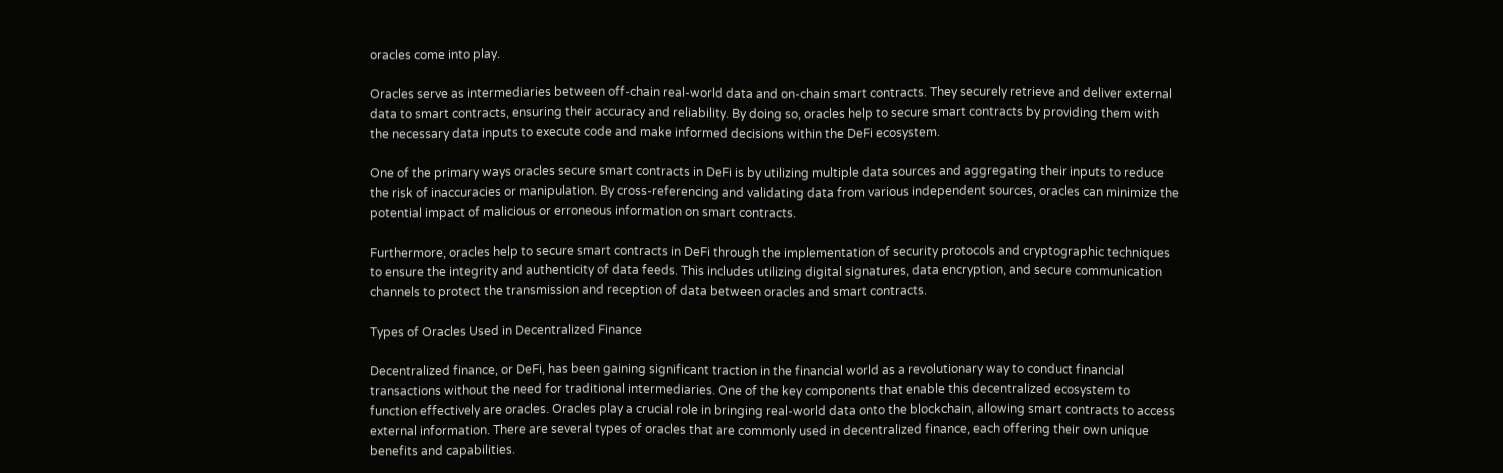oracles come into play.

Oracles serve as intermediaries between off-chain real-world data and on-chain smart contracts. They securely retrieve and deliver external data to smart contracts, ensuring their accuracy and reliability. By doing so, oracles help to secure smart contracts by providing them with the necessary data inputs to execute code and make informed decisions within the DeFi ecosystem.

One of the primary ways oracles secure smart contracts in DeFi is by utilizing multiple data sources and aggregating their inputs to reduce the risk of inaccuracies or manipulation. By cross-referencing and validating data from various independent sources, oracles can minimize the potential impact of malicious or erroneous information on smart contracts.

Furthermore, oracles help to secure smart contracts in DeFi through the implementation of security protocols and cryptographic techniques to ensure the integrity and authenticity of data feeds. This includes utilizing digital signatures, data encryption, and secure communication channels to protect the transmission and reception of data between oracles and smart contracts.

Types of Oracles Used in Decentralized Finance

Decentralized finance, or DeFi, has been gaining significant traction in the financial world as a revolutionary way to conduct financial transactions without the need for traditional intermediaries. One of the key components that enable this decentralized ecosystem to function effectively are oracles. Oracles play a crucial role in bringing real-world data onto the blockchain, allowing smart contracts to access external information. There are several types of oracles that are commonly used in decentralized finance, each offering their own unique benefits and capabilities.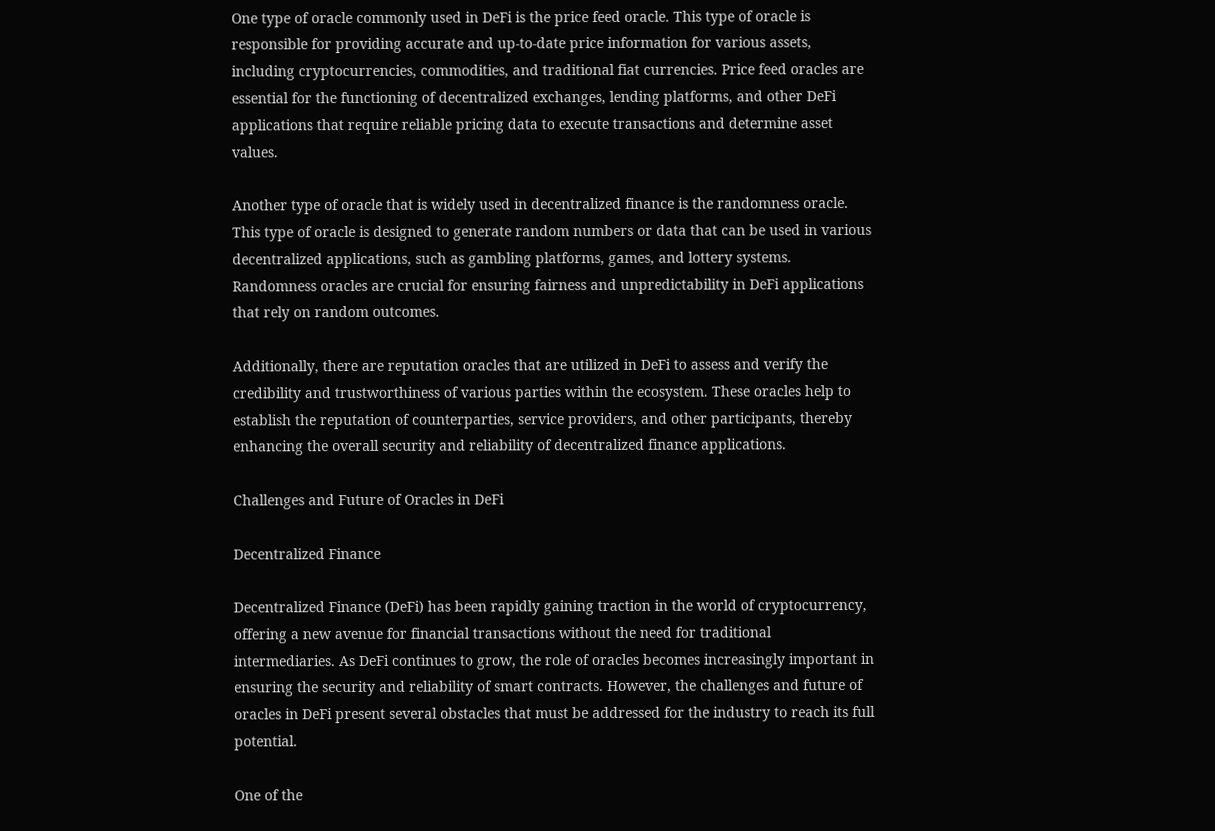One type of oracle commonly used in DeFi is the price feed oracle. This type of oracle is responsible for providing accurate and up-to-date price information for various assets, including cryptocurrencies, commodities, and traditional fiat currencies. Price feed oracles are essential for the functioning of decentralized exchanges, lending platforms, and other DeFi applications that require reliable pricing data to execute transactions and determine asset values.

Another type of oracle that is widely used in decentralized finance is the randomness oracle. This type of oracle is designed to generate random numbers or data that can be used in various decentralized applications, such as gambling platforms, games, and lottery systems. Randomness oracles are crucial for ensuring fairness and unpredictability in DeFi applications that rely on random outcomes.

Additionally, there are reputation oracles that are utilized in DeFi to assess and verify the credibility and trustworthiness of various parties within the ecosystem. These oracles help to establish the reputation of counterparties, service providers, and other participants, thereby enhancing the overall security and reliability of decentralized finance applications.

Challenges and Future of Oracles in DeFi

Decentralized Finance

Decentralized Finance (DeFi) has been rapidly gaining traction in the world of cryptocurrency, offering a new avenue for financial transactions without the need for traditional intermediaries. As DeFi continues to grow, the role of oracles becomes increasingly important in ensuring the security and reliability of smart contracts. However, the challenges and future of oracles in DeFi present several obstacles that must be addressed for the industry to reach its full potential.

One of the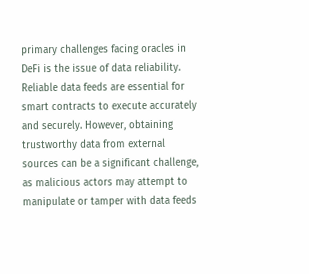primary challenges facing oracles in DeFi is the issue of data reliability. Reliable data feeds are essential for smart contracts to execute accurately and securely. However, obtaining trustworthy data from external sources can be a significant challenge, as malicious actors may attempt to manipulate or tamper with data feeds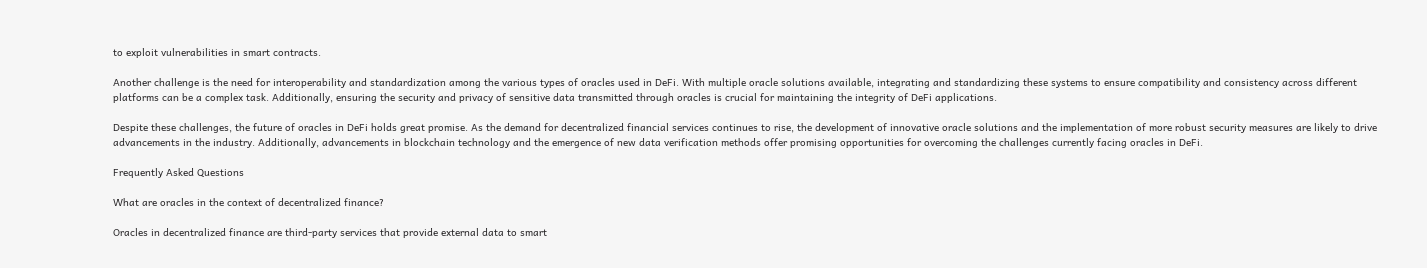to exploit vulnerabilities in smart contracts.

Another challenge is the need for interoperability and standardization among the various types of oracles used in DeFi. With multiple oracle solutions available, integrating and standardizing these systems to ensure compatibility and consistency across different platforms can be a complex task. Additionally, ensuring the security and privacy of sensitive data transmitted through oracles is crucial for maintaining the integrity of DeFi applications.

Despite these challenges, the future of oracles in DeFi holds great promise. As the demand for decentralized financial services continues to rise, the development of innovative oracle solutions and the implementation of more robust security measures are likely to drive advancements in the industry. Additionally, advancements in blockchain technology and the emergence of new data verification methods offer promising opportunities for overcoming the challenges currently facing oracles in DeFi.

Frequently Asked Questions

What are oracles in the context of decentralized finance?

Oracles in decentralized finance are third-party services that provide external data to smart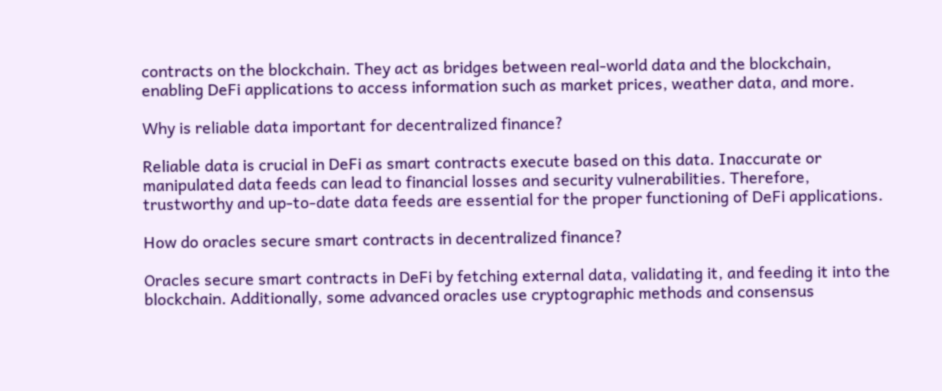contracts on the blockchain. They act as bridges between real-world data and the blockchain, enabling DeFi applications to access information such as market prices, weather data, and more.

Why is reliable data important for decentralized finance?

Reliable data is crucial in DeFi as smart contracts execute based on this data. Inaccurate or manipulated data feeds can lead to financial losses and security vulnerabilities. Therefore, trustworthy and up-to-date data feeds are essential for the proper functioning of DeFi applications.

How do oracles secure smart contracts in decentralized finance?

Oracles secure smart contracts in DeFi by fetching external data, validating it, and feeding it into the blockchain. Additionally, some advanced oracles use cryptographic methods and consensus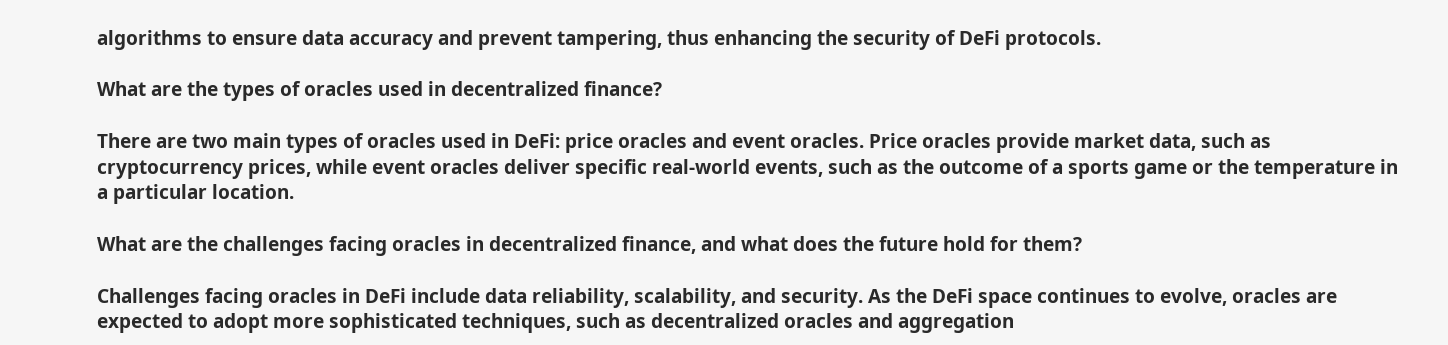algorithms to ensure data accuracy and prevent tampering, thus enhancing the security of DeFi protocols.

What are the types of oracles used in decentralized finance?

There are two main types of oracles used in DeFi: price oracles and event oracles. Price oracles provide market data, such as cryptocurrency prices, while event oracles deliver specific real-world events, such as the outcome of a sports game or the temperature in a particular location.

What are the challenges facing oracles in decentralized finance, and what does the future hold for them?

Challenges facing oracles in DeFi include data reliability, scalability, and security. As the DeFi space continues to evolve, oracles are expected to adopt more sophisticated techniques, such as decentralized oracles and aggregation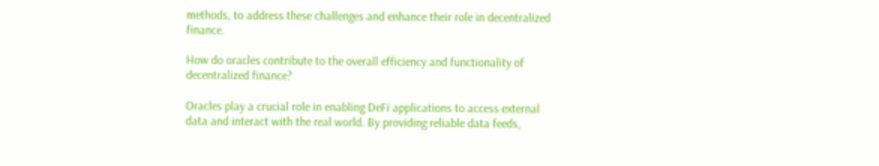methods, to address these challenges and enhance their role in decentralized finance.

How do oracles contribute to the overall efficiency and functionality of decentralized finance?

Oracles play a crucial role in enabling DeFi applications to access external data and interact with the real world. By providing reliable data feeds,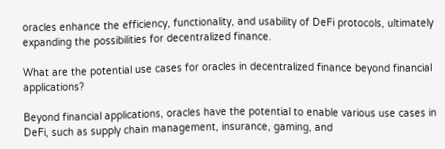oracles enhance the efficiency, functionality, and usability of DeFi protocols, ultimately expanding the possibilities for decentralized finance.

What are the potential use cases for oracles in decentralized finance beyond financial applications?

Beyond financial applications, oracles have the potential to enable various use cases in DeFi, such as supply chain management, insurance, gaming, and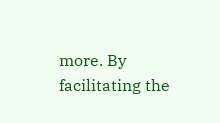more. By facilitating the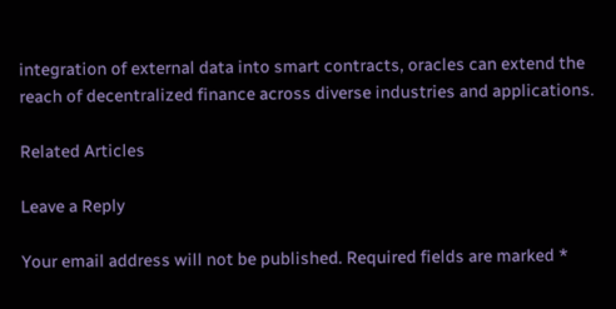integration of external data into smart contracts, oracles can extend the reach of decentralized finance across diverse industries and applications.

Related Articles

Leave a Reply

Your email address will not be published. Required fields are marked *